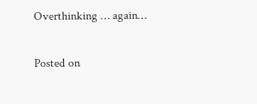Overthinking … again…

Posted on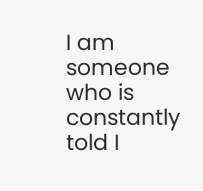I am someone who is constantly told I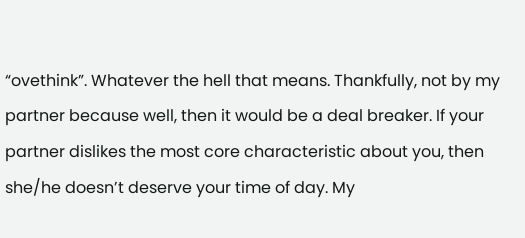“ovethink”. Whatever the hell that means. Thankfully, not by my partner because well, then it would be a deal breaker. If your partner dislikes the most core characteristic about you, then she/he doesn’t deserve your time of day. My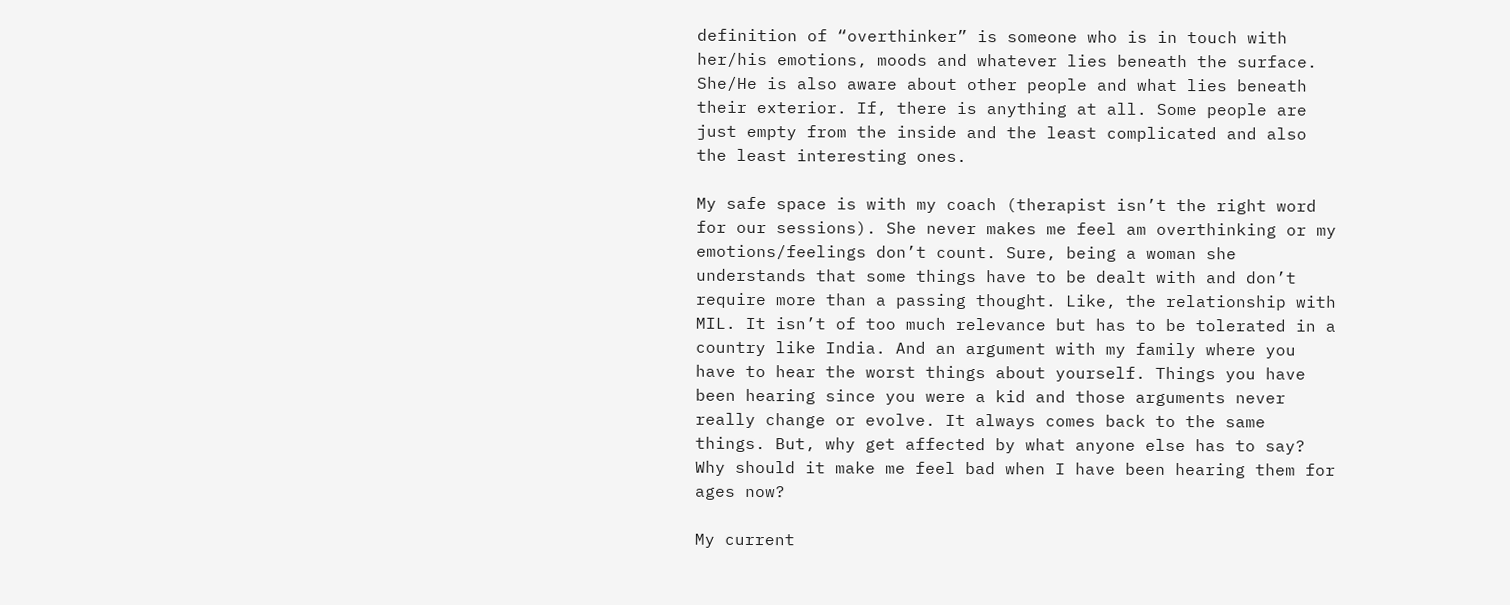definition of “overthinker” is someone who is in touch with her/his emotions, moods and whatever lies beneath the surface. She/He is also aware about other people and what lies beneath their exterior. If, there is anything at all. Some people are just empty from the inside and the least complicated and also the least interesting ones.

My safe space is with my coach (therapist isn’t the right word for our sessions). She never makes me feel am overthinking or my emotions/feelings don’t count. Sure, being a woman she understands that some things have to be dealt with and don’t require more than a passing thought. Like, the relationship with MIL. It isn’t of too much relevance but has to be tolerated in a country like India. And an argument with my family where you have to hear the worst things about yourself. Things you have been hearing since you were a kid and those arguments never really change or evolve. It always comes back to the same things. But, why get affected by what anyone else has to say? Why should it make me feel bad when I have been hearing them for ages now?

My current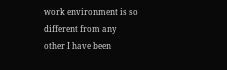work environment is so different from any other I have been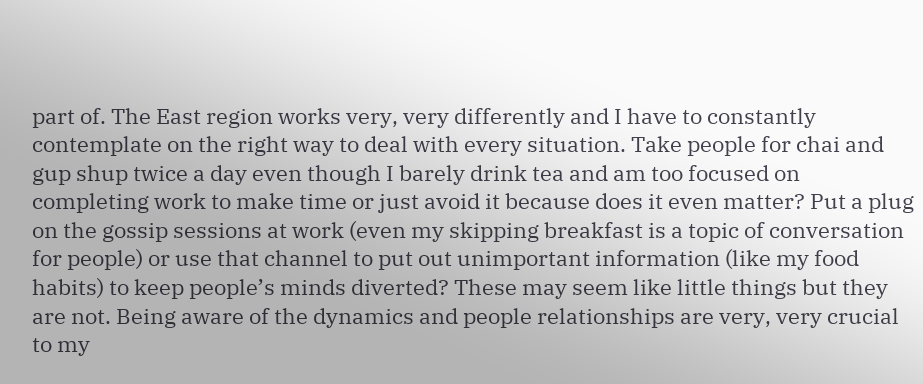part of. The East region works very, very differently and I have to constantly contemplate on the right way to deal with every situation. Take people for chai and gup shup twice a day even though I barely drink tea and am too focused on completing work to make time or just avoid it because does it even matter? Put a plug on the gossip sessions at work (even my skipping breakfast is a topic of conversation for people) or use that channel to put out unimportant information (like my food habits) to keep people’s minds diverted? These may seem like little things but they are not. Being aware of the dynamics and people relationships are very, very crucial to my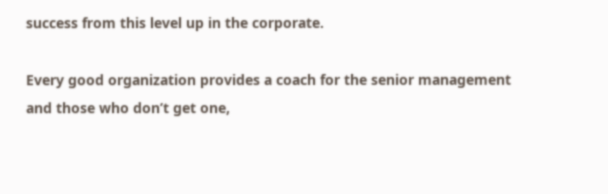success from this level up in the corporate.

Every good organization provides a coach for the senior management and those who don’t get one,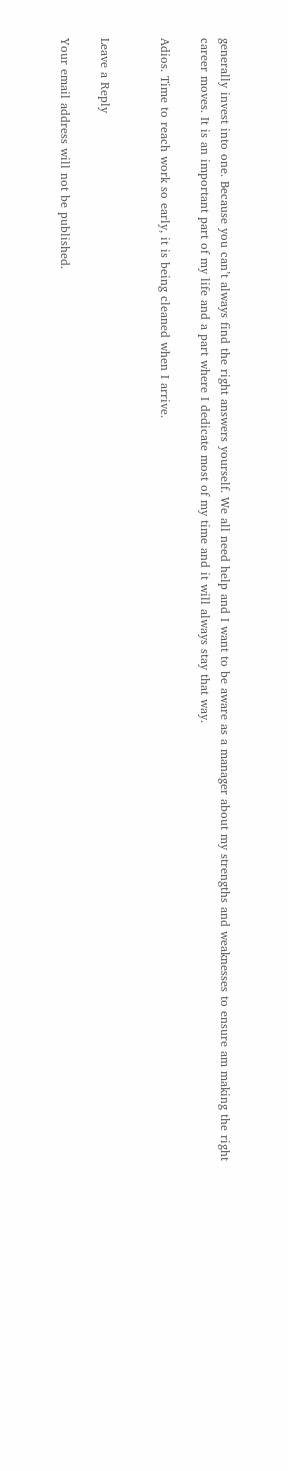generally invest into one. Because you can’t always find the right answers yourself. We all need help and I want to be aware as a manager about my strengths and weaknesses to ensure am making the right career moves. It is an important part of my life and a part where I dedicate most of my time and it will always stay that way.

Adios. Time to reach work so early, it is being cleaned when I arrive.


Leave a Reply

Your email address will not be published.